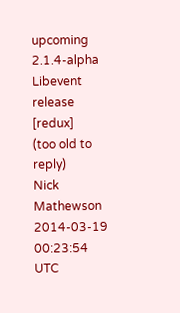upcoming 2.1.4-alpha Libevent release [redux]
(too old to reply)
Nick Mathewson
2014-03-19 00:23:54 UTC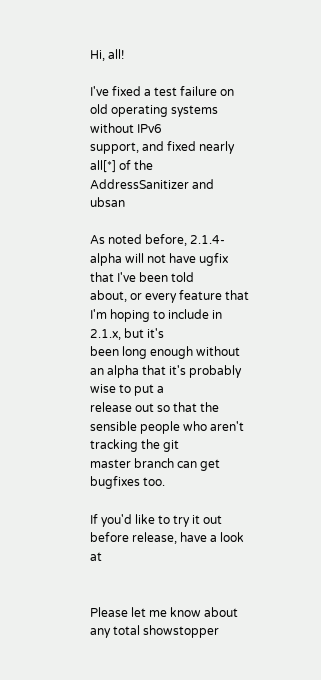Hi, all!

I've fixed a test failure on old operating systems without IPv6
support, and fixed nearly all[*] of the AddressSanitizer and ubsan

As noted before, 2.1.4-alpha will not have ugfix that I've been told
about, or every feature that I'm hoping to include in 2.1.x, but it's
been long enough without an alpha that it's probably wise to put a
release out so that the sensible people who aren't tracking the git
master branch can get bugfixes too.

If you'd like to try it out before release, have a look at


Please let me know about any total showstopper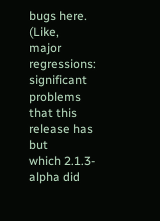bugs here. (Like,
major regressions: significant problems that this release has but
which 2.1.3-alpha did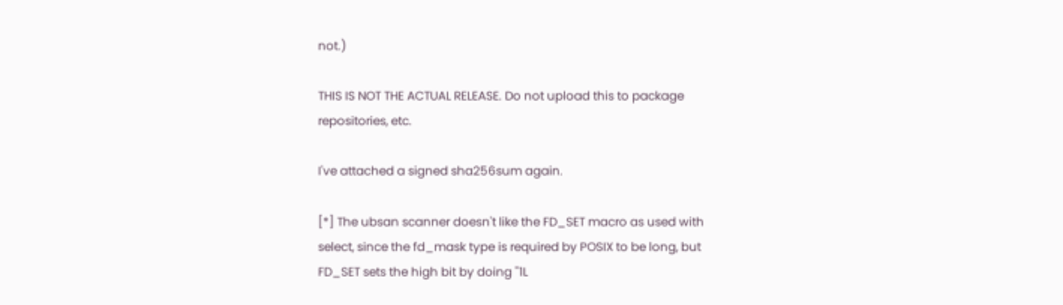not.)

THIS IS NOT THE ACTUAL RELEASE. Do not upload this to package
repositories, etc.

I've attached a signed sha256sum again.

[*] The ubsan scanner doesn't like the FD_SET macro as used with
select, since the fd_mask type is required by POSIX to be long, but
FD_SET sets the high bit by doing "1L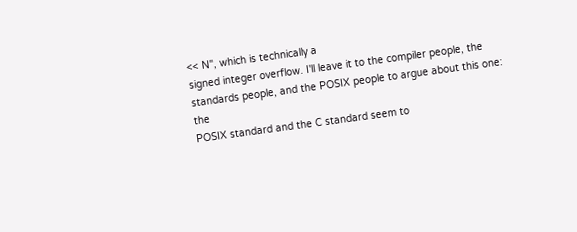<< N", which is technically a
signed integer overflow. I'll leave it to the compiler people, the
standards people, and the POSIX people to argue about this one: the
POSIX standard and the C standard seem to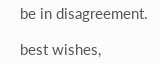be in disagreement.

best wishes,